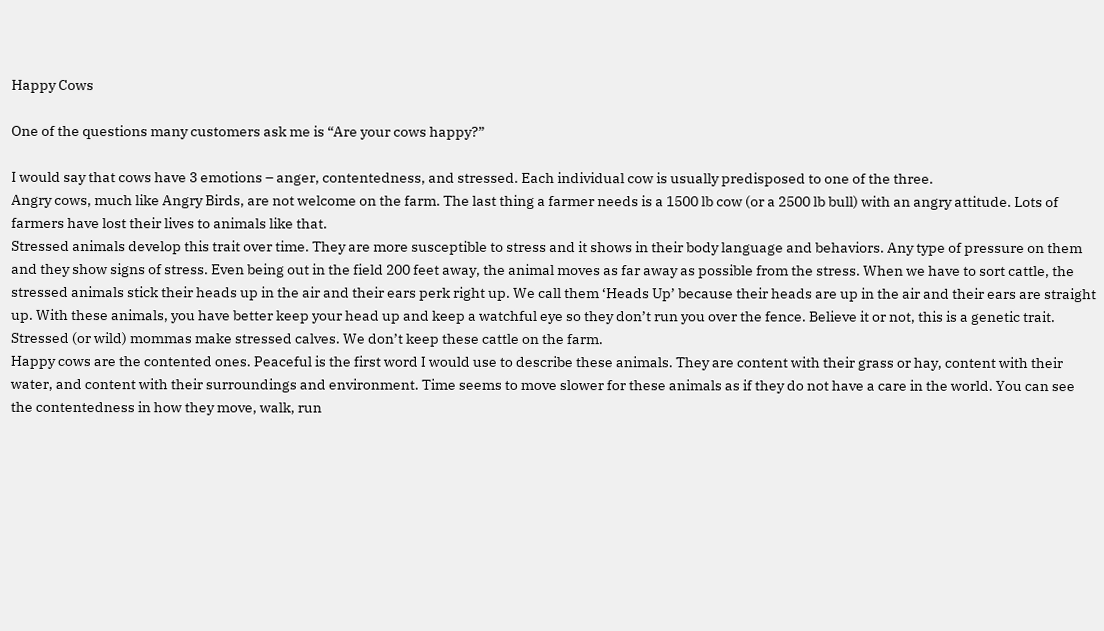Happy Cows

One of the questions many customers ask me is “Are your cows happy?”

I would say that cows have 3 emotions – anger, contentedness, and stressed. Each individual cow is usually predisposed to one of the three.
Angry cows, much like Angry Birds, are not welcome on the farm. The last thing a farmer needs is a 1500 lb cow (or a 2500 lb bull) with an angry attitude. Lots of farmers have lost their lives to animals like that.
Stressed animals develop this trait over time. They are more susceptible to stress and it shows in their body language and behaviors. Any type of pressure on them and they show signs of stress. Even being out in the field 200 feet away, the animal moves as far away as possible from the stress. When we have to sort cattle, the stressed animals stick their heads up in the air and their ears perk right up. We call them ‘Heads Up’ because their heads are up in the air and their ears are straight up. With these animals, you have better keep your head up and keep a watchful eye so they don’t run you over the fence. Believe it or not, this is a genetic trait. Stressed (or wild) mommas make stressed calves. We don’t keep these cattle on the farm.
Happy cows are the contented ones. Peaceful is the first word I would use to describe these animals. They are content with their grass or hay, content with their water, and content with their surroundings and environment. Time seems to move slower for these animals as if they do not have a care in the world. You can see the contentedness in how they move, walk, run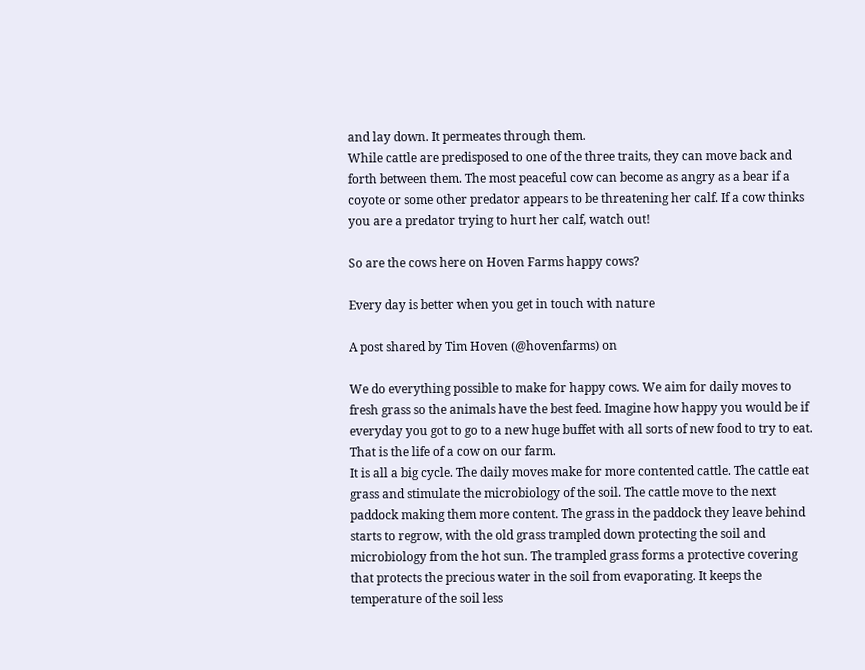and lay down. It permeates through them.
While cattle are predisposed to one of the three traits, they can move back and forth between them. The most peaceful cow can become as angry as a bear if a coyote or some other predator appears to be threatening her calf. If a cow thinks you are a predator trying to hurt her calf, watch out!

So are the cows here on Hoven Farms happy cows?

Every day is better when you get in touch with nature

A post shared by Tim Hoven (@hovenfarms) on

We do everything possible to make for happy cows. We aim for daily moves to fresh grass so the animals have the best feed. Imagine how happy you would be if everyday you got to go to a new huge buffet with all sorts of new food to try to eat. That is the life of a cow on our farm.
It is all a big cycle. The daily moves make for more contented cattle. The cattle eat grass and stimulate the microbiology of the soil. The cattle move to the next paddock making them more content. The grass in the paddock they leave behind starts to regrow, with the old grass trampled down protecting the soil and microbiology from the hot sun. The trampled grass forms a protective covering that protects the precious water in the soil from evaporating. It keeps the temperature of the soil less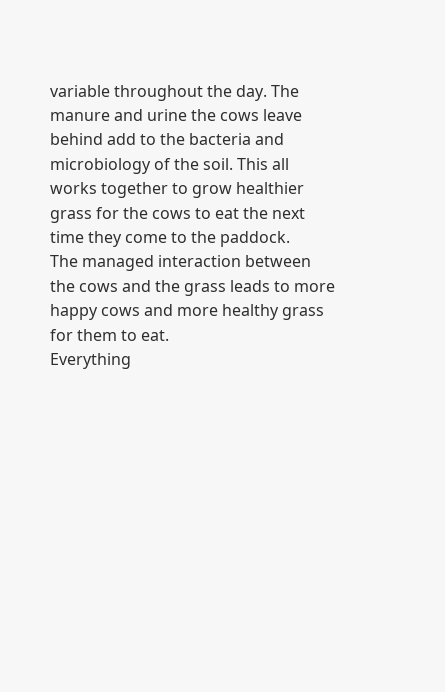variable throughout the day. The manure and urine the cows leave behind add to the bacteria and microbiology of the soil. This all works together to grow healthier grass for the cows to eat the next time they come to the paddock.
The managed interaction between the cows and the grass leads to more happy cows and more healthy grass for them to eat.
Everything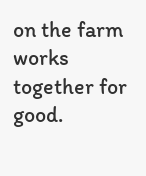on the farm works together for good.